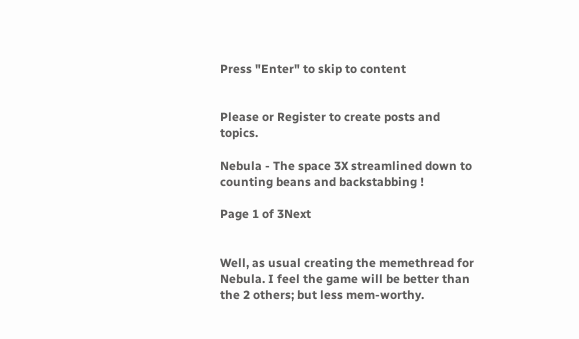Press "Enter" to skip to content


Please or Register to create posts and topics.

Nebula - The space 3X streamlined down to counting beans and backstabbing !

Page 1 of 3Next


Well, as usual creating the memethread for Nebula. I feel the game will be better than the 2 others; but less mem-worthy.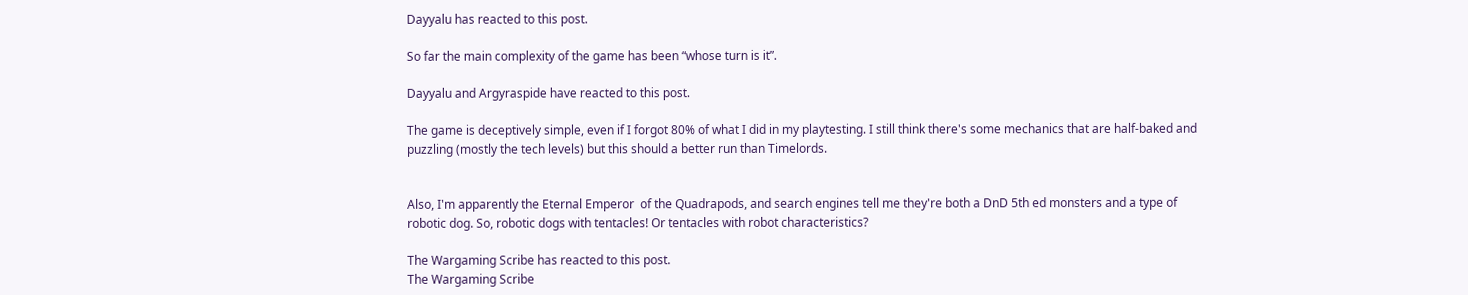Dayyalu has reacted to this post.

So far the main complexity of the game has been “whose turn is it”.

Dayyalu and Argyraspide have reacted to this post.

The game is deceptively simple, even if I forgot 80% of what I did in my playtesting. I still think there's some mechanics that are half-baked and puzzling (mostly the tech levels) but this should a better run than Timelords.


Also, I'm apparently the Eternal Emperor  of the Quadrapods, and search engines tell me they're both a DnD 5th ed monsters and a type of robotic dog. So, robotic dogs with tentacles! Or tentacles with robot characteristics?

The Wargaming Scribe has reacted to this post.
The Wargaming Scribe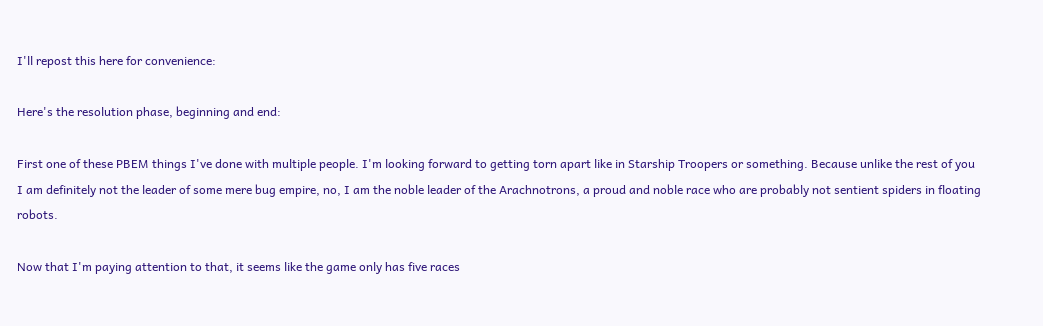I'll repost this here for convenience:

Here's the resolution phase, beginning and end:

First one of these PBEM things I've done with multiple people. I'm looking forward to getting torn apart like in Starship Troopers or something. Because unlike the rest of you I am definitely not the leader of some mere bug empire, no, I am the noble leader of the Arachnotrons, a proud and noble race who are probably not sentient spiders in floating robots.

Now that I'm paying attention to that, it seems like the game only has five races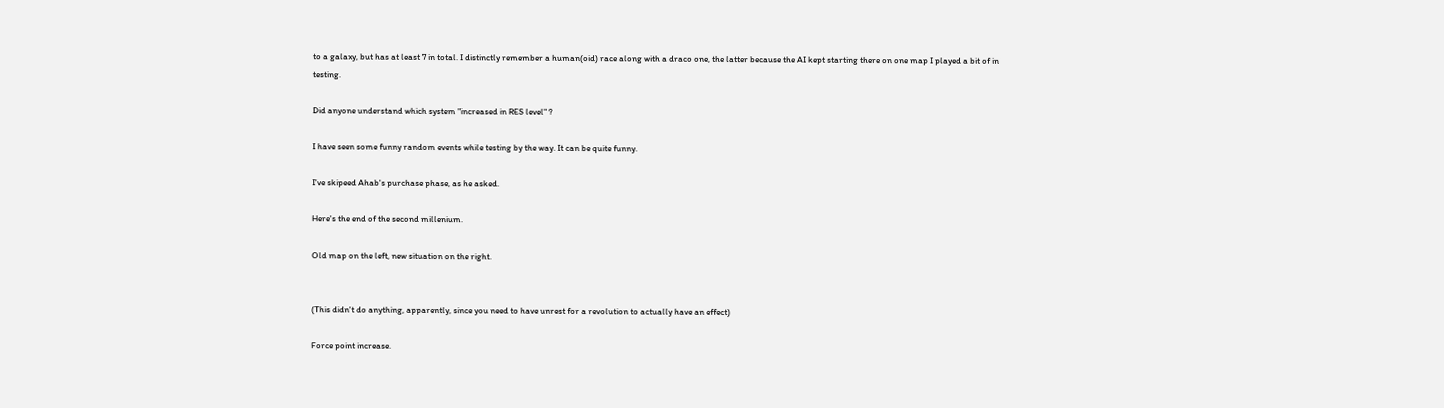to a galaxy, but has at least 7 in total. I distinctly remember a human(oid) race along with a draco one, the latter because the AI kept starting there on one map I played a bit of in testing.

Did anyone understand which system "increased in RES level" ?

I have seen some funny random events while testing by the way. It can be quite funny.

I've skipeed Ahab's purchase phase, as he asked.

Here's the end of the second millenium.

Old map on the left, new situation on the right.


(This didn't do anything, apparently, since you need to have unrest for a revolution to actually have an effect)

Force point increase.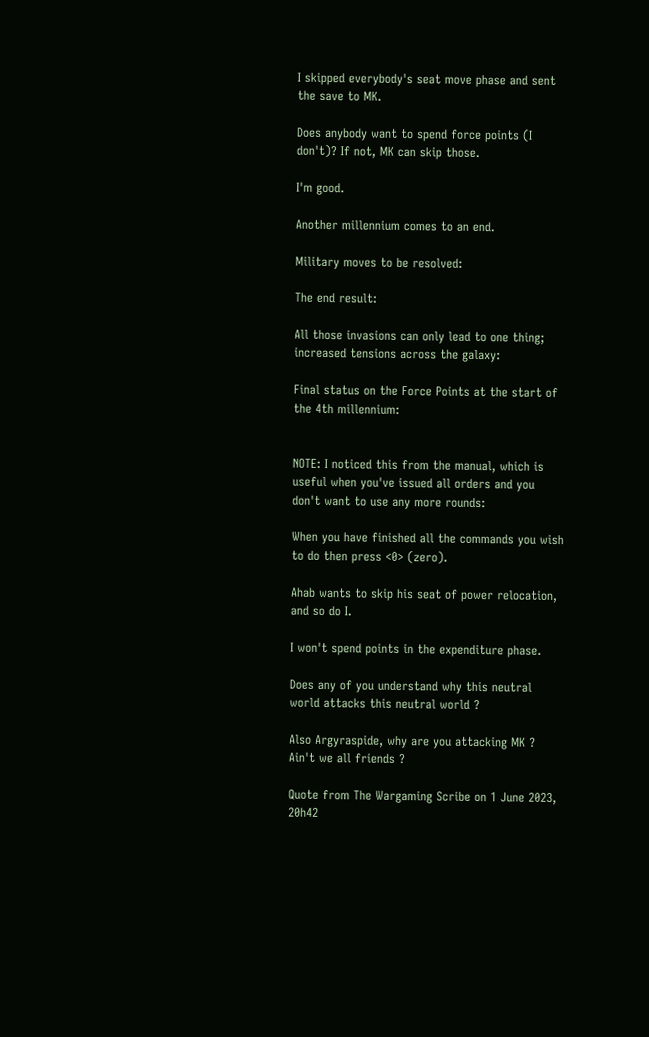I skipped everybody's seat move phase and sent the save to MK.

Does anybody want to spend force points (I don't)? If not, MK can skip those.

I'm good.

Another millennium comes to an end.

Military moves to be resolved:

The end result:

All those invasions can only lead to one thing; increased tensions across the galaxy:

Final status on the Force Points at the start of the 4th millennium:


NOTE: I noticed this from the manual, which is useful when you've issued all orders and you don't want to use any more rounds:

When you have finished all the commands you wish to do then press <0> (zero).

Ahab wants to skip his seat of power relocation, and so do I.

I won't spend points in the expenditure phase.

Does any of you understand why this neutral world attacks this neutral world ?

Also Argyraspide, why are you attacking MK ? Ain't we all friends ?

Quote from The Wargaming Scribe on 1 June 2023, 20h42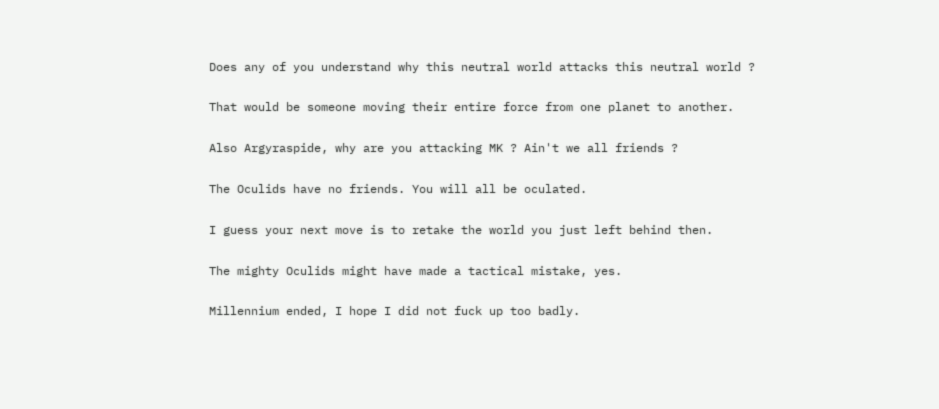Does any of you understand why this neutral world attacks this neutral world ?

That would be someone moving their entire force from one planet to another.

Also Argyraspide, why are you attacking MK ? Ain't we all friends ?

The Oculids have no friends. You will all be oculated.

I guess your next move is to retake the world you just left behind then.

The mighty Oculids might have made a tactical mistake, yes.

Millennium ended, I hope I did not fuck up too badly.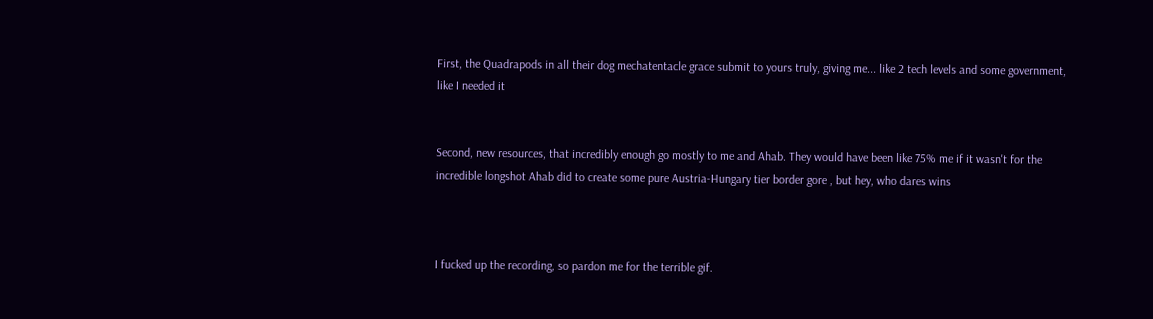First, the Quadrapods in all their dog mechatentacle grace submit to yours truly, giving me... like 2 tech levels and some government, like I needed it


Second, new resources, that incredibly enough go mostly to me and Ahab. They would have been like 75% me if it wasn't for the incredible longshot Ahab did to create some pure Austria-Hungary tier border gore , but hey, who dares wins



I fucked up the recording, so pardon me for the terrible gif.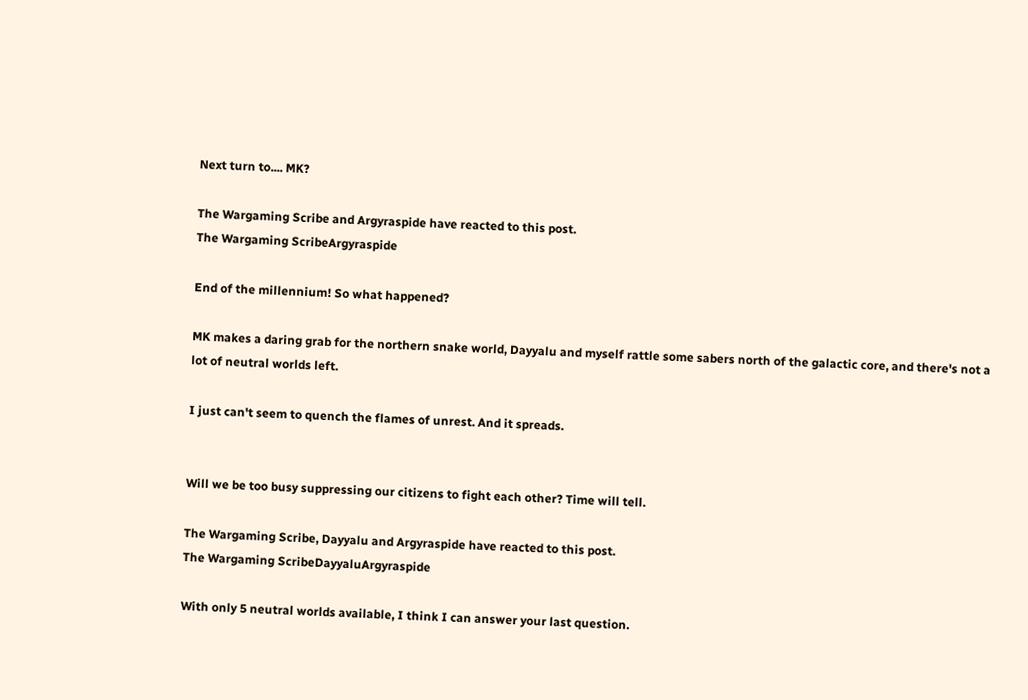Next turn to.... MK?

The Wargaming Scribe and Argyraspide have reacted to this post.
The Wargaming ScribeArgyraspide

End of the millennium! So what happened?

MK makes a daring grab for the northern snake world, Dayyalu and myself rattle some sabers north of the galactic core, and there's not a lot of neutral worlds left.

I just can't seem to quench the flames of unrest. And it spreads.


Will we be too busy suppressing our citizens to fight each other? Time will tell.

The Wargaming Scribe, Dayyalu and Argyraspide have reacted to this post.
The Wargaming ScribeDayyaluArgyraspide

With only 5 neutral worlds available, I think I can answer your last question.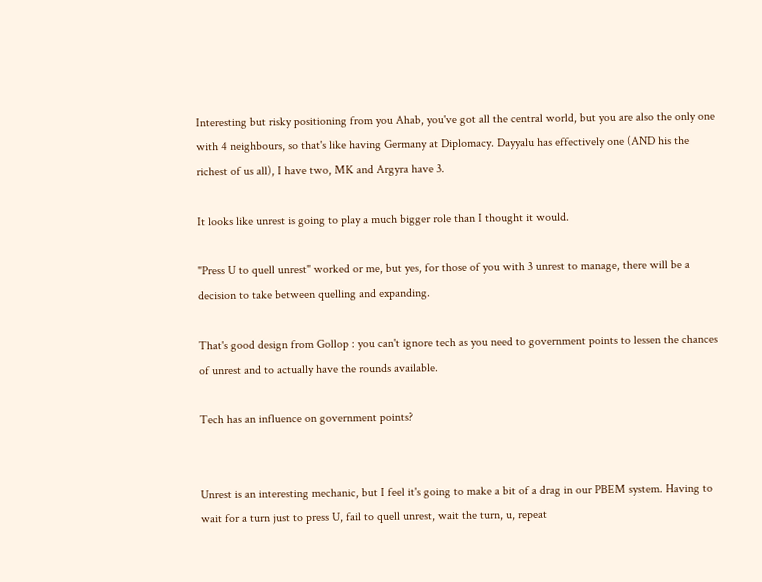Interesting but risky positioning from you Ahab, you've got all the central world, but you are also the only one with 4 neighbours, so that's like having Germany at Diplomacy. Dayyalu has effectively one (AND his the richest of us all), I have two, MK and Argyra have 3.

It looks like unrest is going to play a much bigger role than I thought it would.

"Press U to quell unrest" worked or me, but yes, for those of you with 3 unrest to manage, there will be a decision to take between quelling and expanding.

That's good design from Gollop : you can't ignore tech as you need to government points to lessen the chances of unrest and to actually have the rounds available.

Tech has an influence on government points?


Unrest is an interesting mechanic, but I feel it's going to make a bit of a drag in our PBEM system. Having to wait for a turn just to press U, fail to quell unrest, wait the turn, u, repeat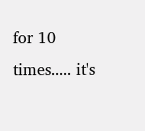for 10 times..... it's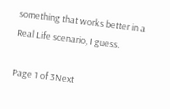something that works better in a Real Life scenario, I guess.

Page 1 of 3Next